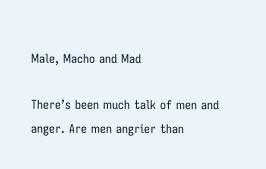Male, Macho and Mad

There’s been much talk of men and anger. Are men angrier than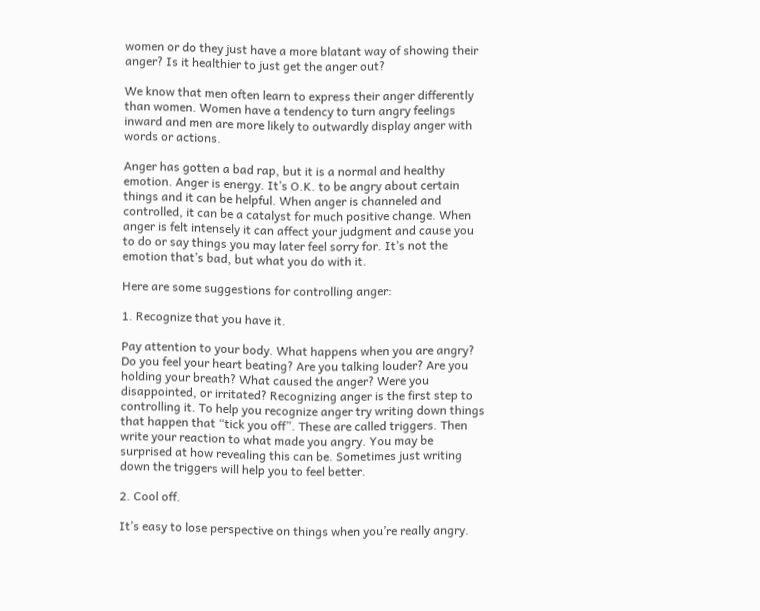women or do they just have a more blatant way of showing their anger? Is it healthier to just get the anger out?

We know that men often learn to express their anger differently than women. Women have a tendency to turn angry feelings inward and men are more likely to outwardly display anger with words or actions.

Anger has gotten a bad rap, but it is a normal and healthy emotion. Anger is energy. It’s O.K. to be angry about certain things and it can be helpful. When anger is channeled and controlled, it can be a catalyst for much positive change. When anger is felt intensely it can affect your judgment and cause you to do or say things you may later feel sorry for. It’s not the emotion that’s bad, but what you do with it.

Here are some suggestions for controlling anger:

1. Recognize that you have it.

Pay attention to your body. What happens when you are angry? Do you feel your heart beating? Are you talking louder? Are you holding your breath? What caused the anger? Were you disappointed, or irritated? Recognizing anger is the first step to controlling it. To help you recognize anger try writing down things that happen that “tick you off”. These are called triggers. Then write your reaction to what made you angry. You may be surprised at how revealing this can be. Sometimes just writing down the triggers will help you to feel better.

2. Cool off.

It’s easy to lose perspective on things when you’re really angry.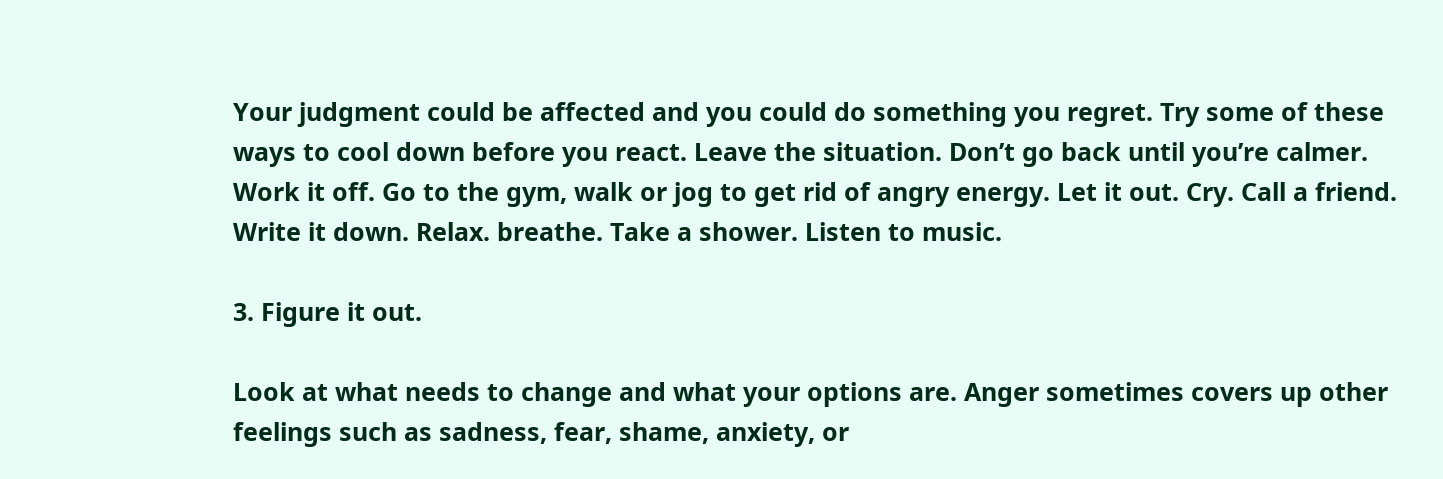Your judgment could be affected and you could do something you regret. Try some of these ways to cool down before you react. Leave the situation. Don’t go back until you’re calmer. Work it off. Go to the gym, walk or jog to get rid of angry energy. Let it out. Cry. Call a friend. Write it down. Relax. breathe. Take a shower. Listen to music.

3. Figure it out.

Look at what needs to change and what your options are. Anger sometimes covers up other feelings such as sadness, fear, shame, anxiety, or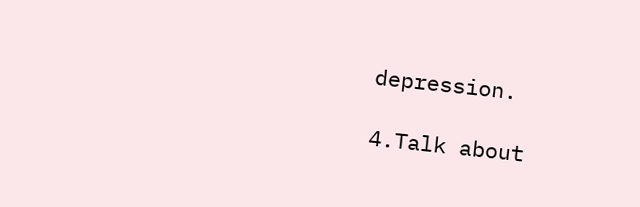depression.

4.Talk about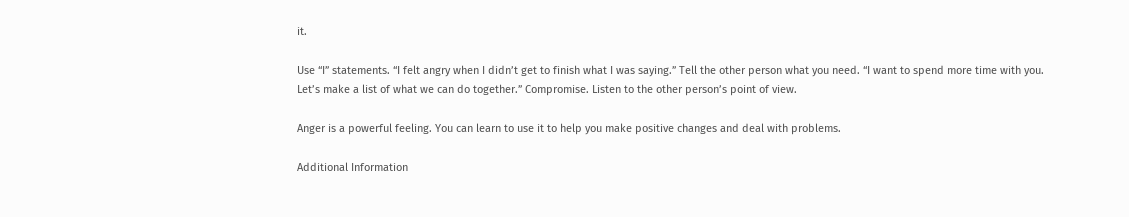it.

Use “I” statements. “I felt angry when I didn’t get to finish what I was saying.” Tell the other person what you need. “I want to spend more time with you. Let’s make a list of what we can do together.” Compromise. Listen to the other person’s point of view.

Anger is a powerful feeling. You can learn to use it to help you make positive changes and deal with problems.

Additional Information